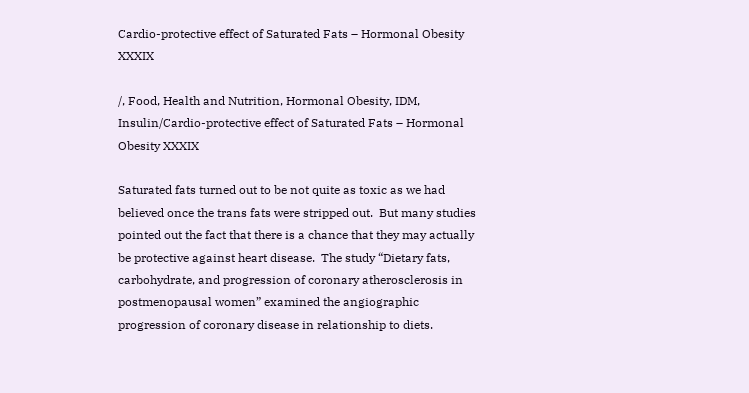Cardio-protective effect of Saturated Fats – Hormonal Obesity XXXIX

/, Food, Health and Nutrition, Hormonal Obesity, IDM, Insulin/Cardio-protective effect of Saturated Fats – Hormonal Obesity XXXIX

Saturated fats turned out to be not quite as toxic as we had believed once the trans fats were stripped out.  But many studies pointed out the fact that there is a chance that they may actually be protective against heart disease.  The study “Dietary fats, carbohydrate, and progression of coronary atherosclerosis in postmenopausal women” examined the angiographic progression of coronary disease in relationship to diets.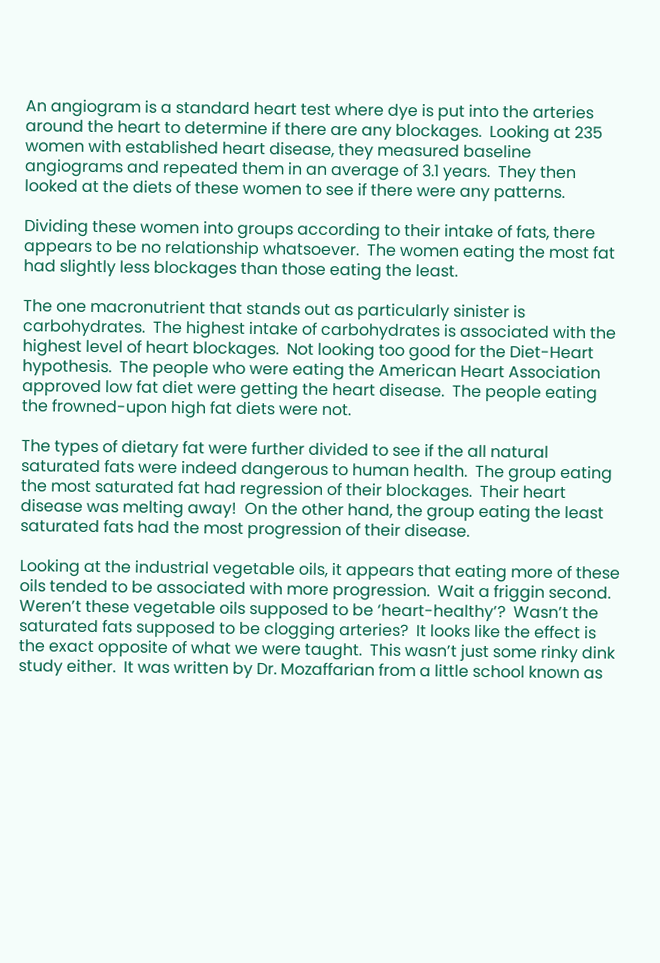An angiogram is a standard heart test where dye is put into the arteries around the heart to determine if there are any blockages.  Looking at 235 women with established heart disease, they measured baseline angiograms and repeated them in an average of 3.1 years.  They then looked at the diets of these women to see if there were any patterns.

Dividing these women into groups according to their intake of fats, there appears to be no relationship whatsoever.  The women eating the most fat had slightly less blockages than those eating the least.

The one macronutrient that stands out as particularly sinister is carbohydrates.  The highest intake of carbohydrates is associated with the highest level of heart blockages.  Not looking too good for the Diet-Heart hypothesis.  The people who were eating the American Heart Association approved low fat diet were getting the heart disease.  The people eating the frowned-upon high fat diets were not.

The types of dietary fat were further divided to see if the all natural saturated fats were indeed dangerous to human health.  The group eating the most saturated fat had regression of their blockages.  Their heart disease was melting away!  On the other hand, the group eating the least saturated fats had the most progression of their disease.

Looking at the industrial vegetable oils, it appears that eating more of these oils tended to be associated with more progression.  Wait a friggin second.  Weren’t these vegetable oils supposed to be ‘heart-healthy’?  Wasn’t the saturated fats supposed to be clogging arteries?  It looks like the effect is the exact opposite of what we were taught.  This wasn’t just some rinky dink study either.  It was written by Dr. Mozaffarian from a little school known as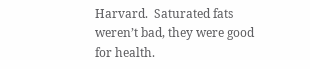Harvard.  Saturated fats weren’t bad, they were good for health.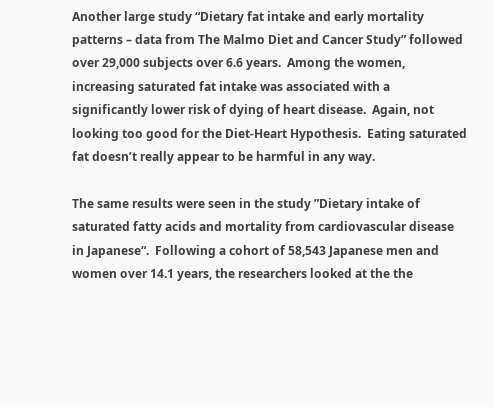Another large study “Dietary fat intake and early mortality patterns – data from The Malmo Diet and Cancer Study” followed over 29,000 subjects over 6.6 years.  Among the women, increasing saturated fat intake was associated with a significantly lower risk of dying of heart disease.  Again, not looking too good for the Diet-Heart Hypothesis.  Eating saturated fat doesn’t really appear to be harmful in any way.

The same results were seen in the study ”Dietary intake of saturated fatty acids and mortality from cardiovascular disease in Japanese“.  Following a cohort of 58,543 Japanese men and women over 14.1 years, the researchers looked at the the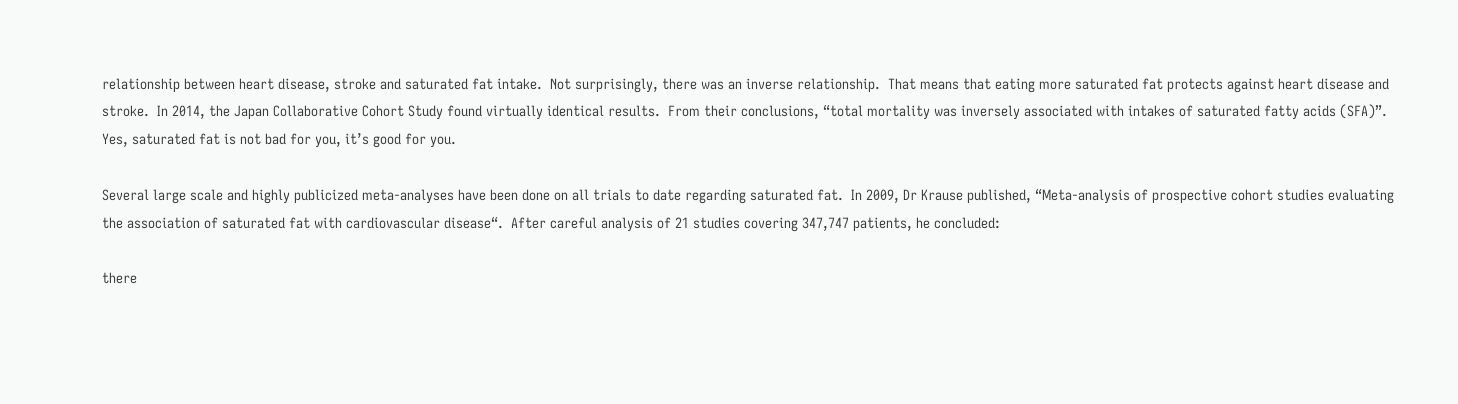relationship between heart disease, stroke and saturated fat intake.  Not surprisingly, there was an inverse relationship.  That means that eating more saturated fat protects against heart disease and stroke.  In 2014, the Japan Collaborative Cohort Study found virtually identical results.  From their conclusions, “total mortality was inversely associated with intakes of saturated fatty acids (SFA)”.  Yes, saturated fat is not bad for you, it’s good for you.

Several large scale and highly publicized meta-analyses have been done on all trials to date regarding saturated fat.  In 2009, Dr Krause published, “Meta-analysis of prospective cohort studies evaluating the association of saturated fat with cardiovascular disease“.  After careful analysis of 21 studies covering 347,747 patients, he concluded:

there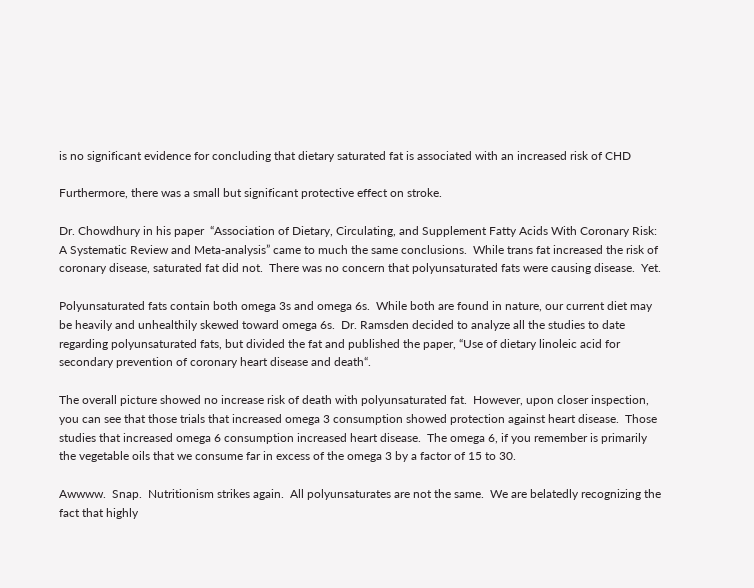is no significant evidence for concluding that dietary saturated fat is associated with an increased risk of CHD

Furthermore, there was a small but significant protective effect on stroke.

Dr. Chowdhury in his paper  “Association of Dietary, Circulating, and Supplement Fatty Acids With Coronary Risk: A Systematic Review and Meta-analysis” came to much the same conclusions.  While trans fat increased the risk of coronary disease, saturated fat did not.  There was no concern that polyunsaturated fats were causing disease.  Yet.

Polyunsaturated fats contain both omega 3s and omega 6s.  While both are found in nature, our current diet may be heavily and unhealthily skewed toward omega 6s.  Dr. Ramsden decided to analyze all the studies to date regarding polyunsaturated fats, but divided the fat and published the paper, “Use of dietary linoleic acid for secondary prevention of coronary heart disease and death“.

The overall picture showed no increase risk of death with polyunsaturated fat.  However, upon closer inspection, you can see that those trials that increased omega 3 consumption showed protection against heart disease.  Those studies that increased omega 6 consumption increased heart disease.  The omega 6, if you remember is primarily the vegetable oils that we consume far in excess of the omega 3 by a factor of 15 to 30.

Awwww.  Snap.  Nutritionism strikes again.  All polyunsaturates are not the same.  We are belatedly recognizing the fact that highly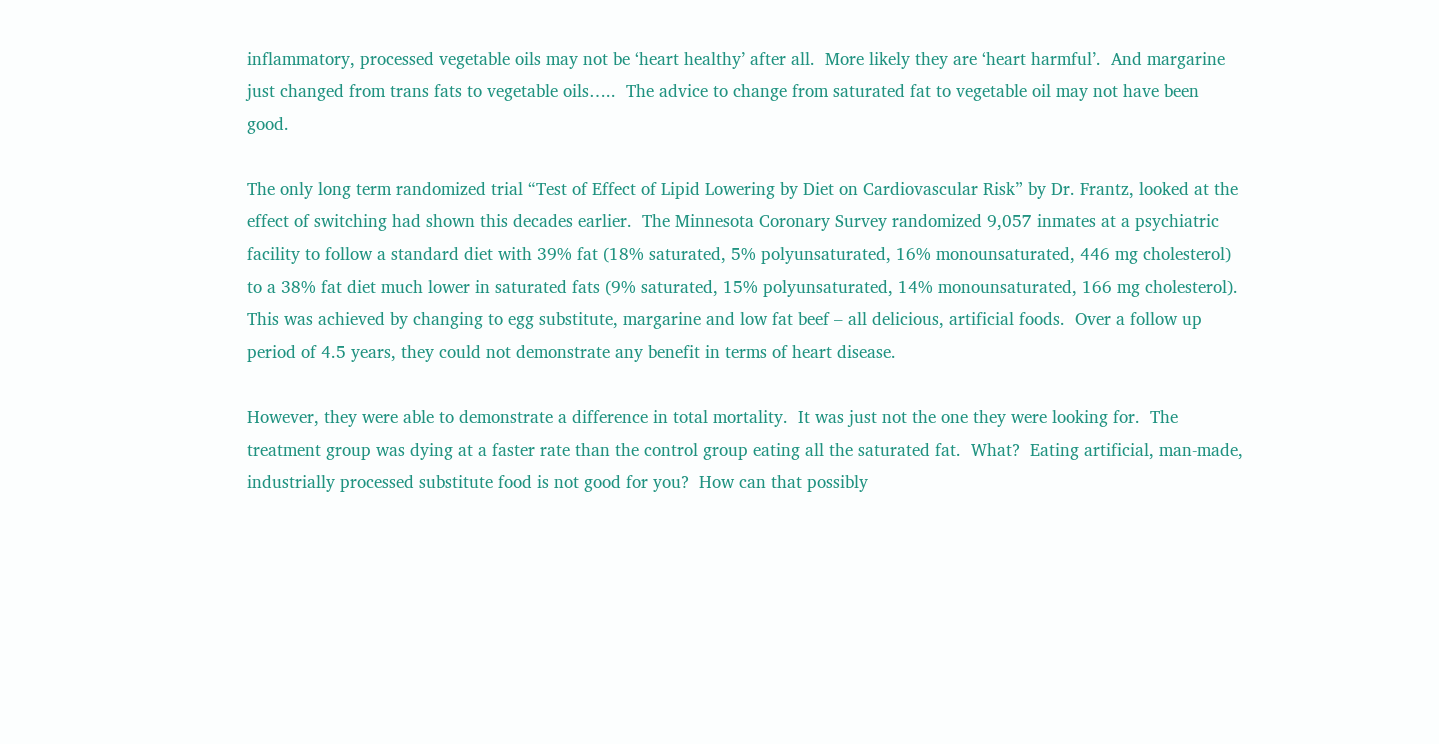inflammatory, processed vegetable oils may not be ‘heart healthy’ after all.  More likely they are ‘heart harmful’.  And margarine just changed from trans fats to vegetable oils…..  The advice to change from saturated fat to vegetable oil may not have been good.

The only long term randomized trial “Test of Effect of Lipid Lowering by Diet on Cardiovascular Risk” by Dr. Frantz, looked at the effect of switching had shown this decades earlier.  The Minnesota Coronary Survey randomized 9,057 inmates at a psychiatric facility to follow a standard diet with 39% fat (18% saturated, 5% polyunsaturated, 16% monounsaturated, 446 mg cholesterol) to a 38% fat diet much lower in saturated fats (9% saturated, 15% polyunsaturated, 14% monounsaturated, 166 mg cholesterol).  This was achieved by changing to egg substitute, margarine and low fat beef – all delicious, artificial foods.  Over a follow up period of 4.5 years, they could not demonstrate any benefit in terms of heart disease.

However, they were able to demonstrate a difference in total mortality.  It was just not the one they were looking for.  The treatment group was dying at a faster rate than the control group eating all the saturated fat.  What?  Eating artificial, man-made, industrially processed substitute food is not good for you?  How can that possibly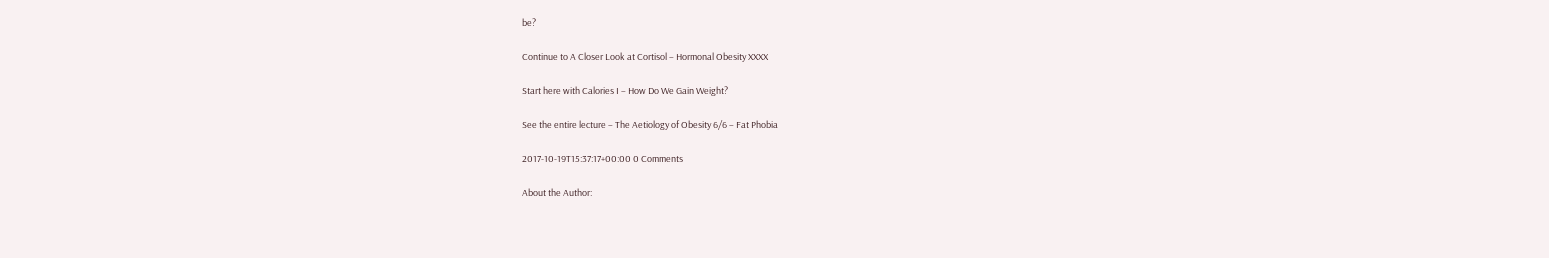be?

Continue to A Closer Look at Cortisol – Hormonal Obesity XXXX

Start here with Calories I – How Do We Gain Weight?

See the entire lecture – The Aetiology of Obesity 6/6 – Fat Phobia

2017-10-19T15:37:17+00:00 0 Comments

About the Author: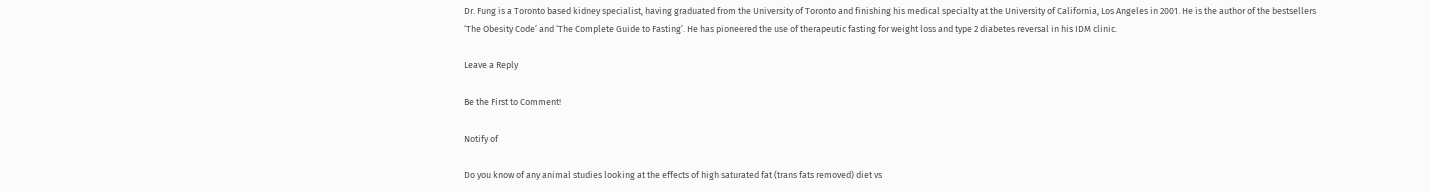Dr. Fung is a Toronto based kidney specialist, having graduated from the University of Toronto and finishing his medical specialty at the University of California, Los Angeles in 2001. He is the author of the bestsellers ‘The Obesity Code’ and ‘The Complete Guide to Fasting’. He has pioneered the use of therapeutic fasting for weight loss and type 2 diabetes reversal in his IDM clinic.

Leave a Reply

Be the First to Comment!

Notify of

Do you know of any animal studies looking at the effects of high saturated fat (trans fats removed) diet vs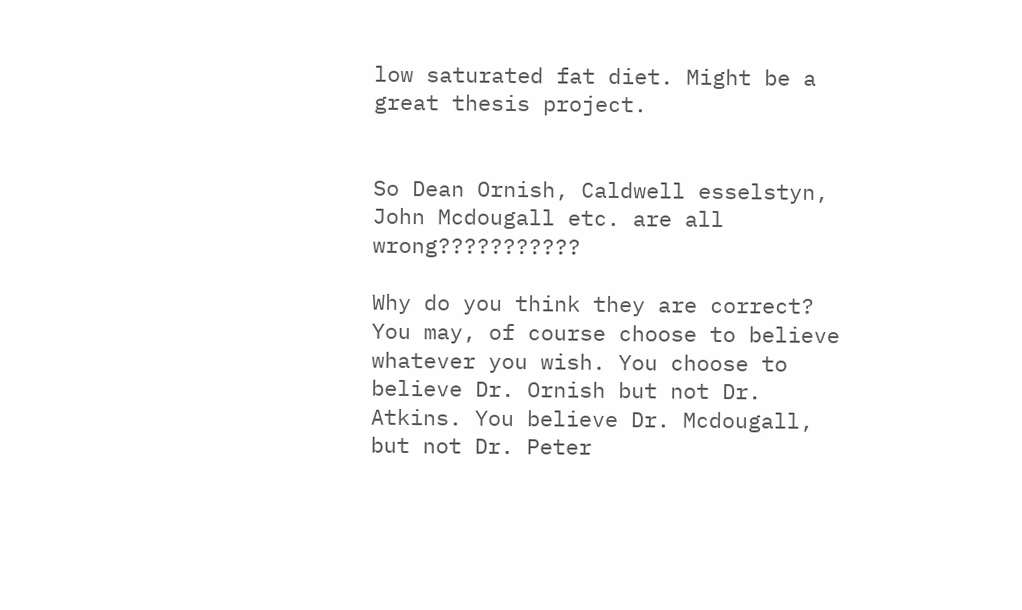low saturated fat diet. Might be a great thesis project.


So Dean Ornish, Caldwell esselstyn, John Mcdougall etc. are all wrong???????????

Why do you think they are correct? You may, of course choose to believe whatever you wish. You choose to believe Dr. Ornish but not Dr. Atkins. You believe Dr. Mcdougall, but not Dr. Peter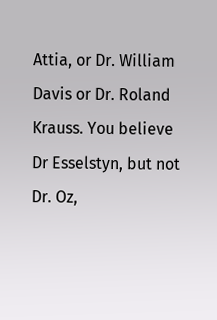Attia, or Dr. William Davis or Dr. Roland Krauss. You believe Dr Esselstyn, but not Dr. Oz,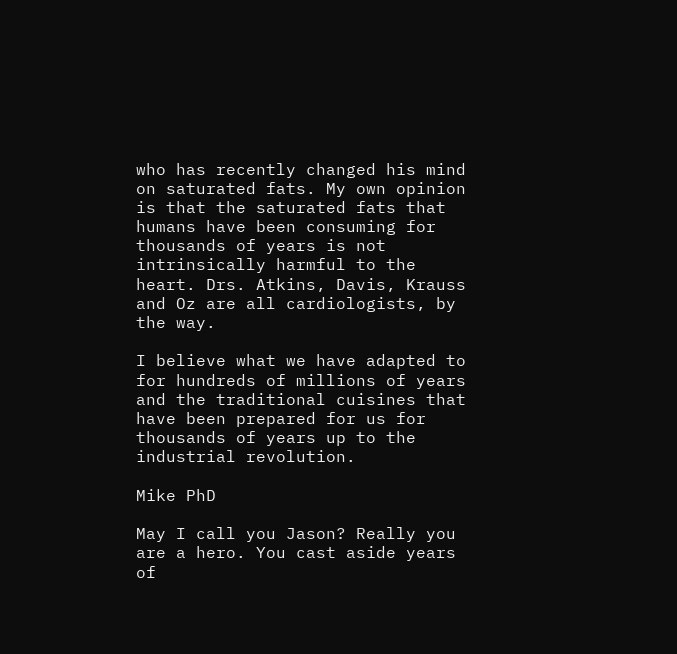who has recently changed his mind on saturated fats. My own opinion is that the saturated fats that humans have been consuming for thousands of years is not intrinsically harmful to the heart. Drs. Atkins, Davis, Krauss and Oz are all cardiologists, by the way.

I believe what we have adapted to for hundreds of millions of years and the traditional cuisines that have been prepared for us for thousands of years up to the industrial revolution.

Mike PhD

May I call you Jason? Really you are a hero. You cast aside years of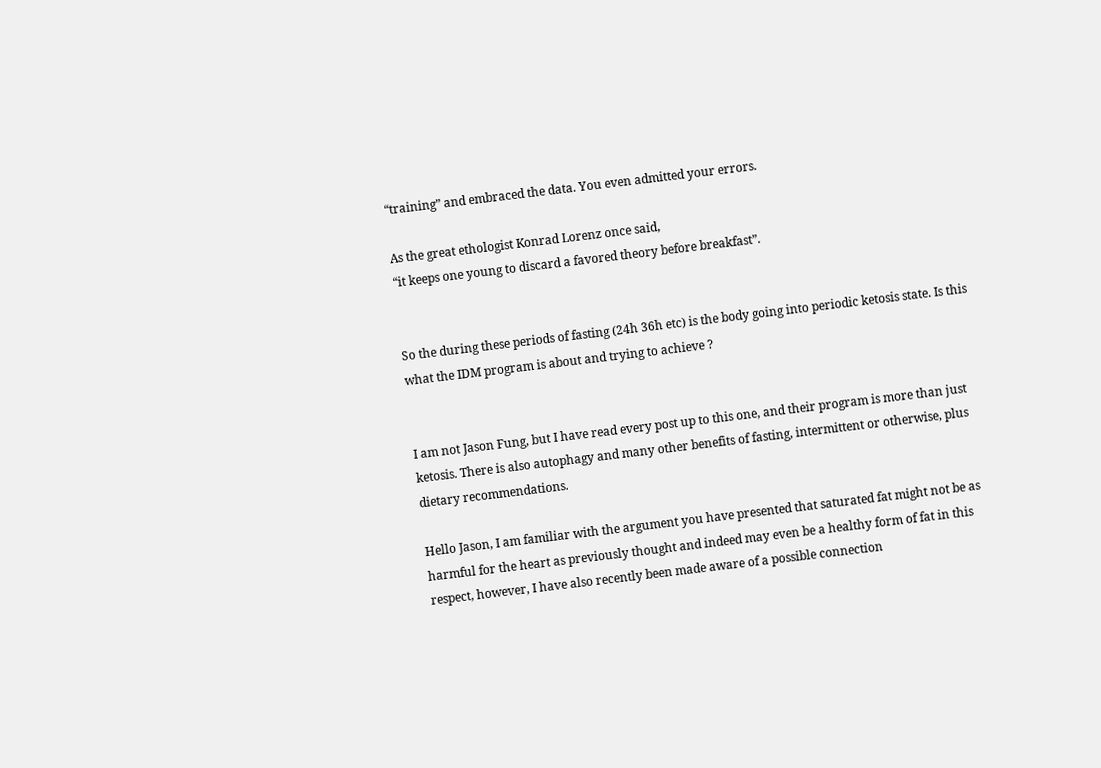“training” and embraced the data. You even admitted your errors.

As the great ethologist Konrad Lorenz once said,
“it keeps one young to discard a favored theory before breakfast”.


So the during these periods of fasting (24h 36h etc) is the body going into periodic ketosis state. Is this what the IDM program is about and trying to achieve ?


I am not Jason Fung, but I have read every post up to this one, and their program is more than just ketosis. There is also autophagy and many other benefits of fasting, intermittent or otherwise, plus dietary recommendations.

Hello Jason, I am familiar with the argument you have presented that saturated fat might not be as harmful for the heart as previously thought and indeed may even be a healthy form of fat in this respect, however, I have also recently been made aware of a possible connection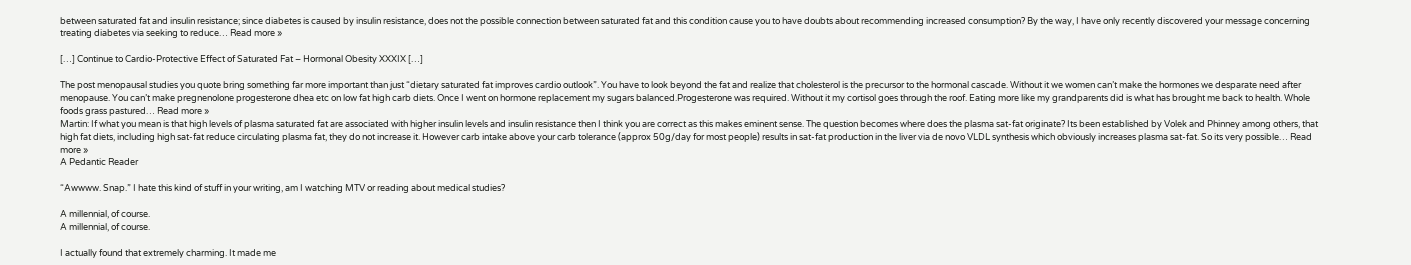between saturated fat and insulin resistance; since diabetes is caused by insulin resistance, does not the possible connection between saturated fat and this condition cause you to have doubts about recommending increased consumption? By the way, I have only recently discovered your message concerning treating diabetes via seeking to reduce… Read more »

[…] Continue to Cardio-Protective Effect of Saturated Fat – Hormonal Obesity XXXIX […]

The post menopausal studies you quote bring something far more important than just “dietary saturated fat improves cardio outlook”. You have to look beyond the fat and realize that cholesterol is the precursor to the hormonal cascade. Without it we women can’t make the hormones we desparate need after menopause. You can’t make pregnenolone progesterone dhea etc on low fat high carb diets. Once I went on hormone replacement my sugars balanced.Progesterone was required. Without it my cortisol goes through the roof. Eating more like my grandparents did is what has brought me back to health. Whole foods grass pastured… Read more »
Martin: If what you mean is that high levels of plasma saturated fat are associated with higher insulin levels and insulin resistance then I think you are correct as this makes eminent sense. The question becomes where does the plasma sat-fat originate? Its been established by Volek and Phinney among others, that high fat diets, including high sat-fat reduce circulating plasma fat, they do not increase it. However carb intake above your carb tolerance (approx 50g/day for most people) results in sat-fat production in the liver via de novo VLDL synthesis which obviously increases plasma sat-fat. So its very possible… Read more »
A Pedantic Reader

“Awwww. Snap.” I hate this kind of stuff in your writing, am I watching MTV or reading about medical studies?

A millennial, of course.
A millennial, of course.

I actually found that extremely charming. It made me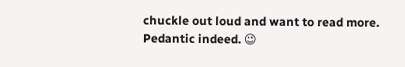chuckle out loud and want to read more.
Pedantic indeed. 😉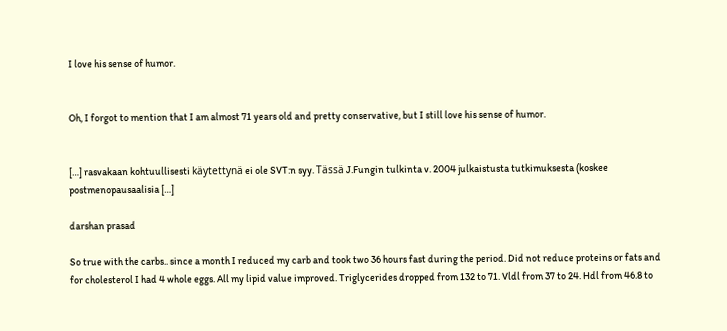I love his sense of humor.


Oh, I forgot to mention that I am almost 71 years old and pretty conservative, but I still love his sense of humor.


[…] rasvakaan kohtuullisesti käytettynä ei ole SVT:n syy. Tässä J.Fungin tulkinta v. 2004 julkaistusta tutkimuksesta (koskee postmenopausaalisia […]

darshan prasad

So true with the carbs.. since a month I reduced my carb and took two 36 hours fast during the period. Did not reduce proteins or fats and for cholesterol I had 4 whole eggs. All my lipid value improved. Triglycerides dropped from 132 to 71. Vldl from 37 to 24. Hdl from 46.8 to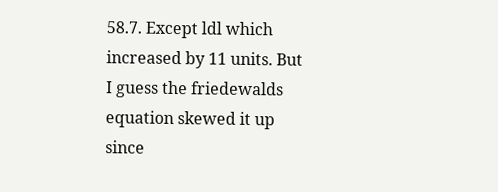58.7. Except ldl which increased by 11 units. But I guess the friedewalds equation skewed it up since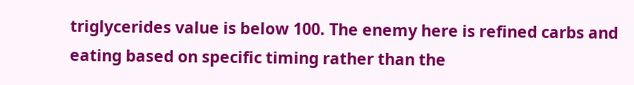triglycerides value is below 100. The enemy here is refined carbs and eating based on specific timing rather than the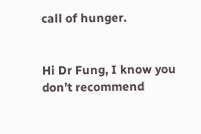call of hunger.


Hi Dr Fung, I know you don’t recommend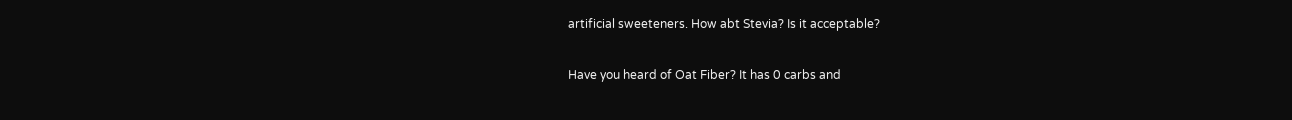artificial sweeteners. How abt Stevia? Is it acceptable?

Have you heard of Oat Fiber? It has 0 carbs and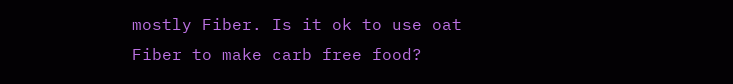mostly Fiber. Is it ok to use oat Fiber to make carb free food?